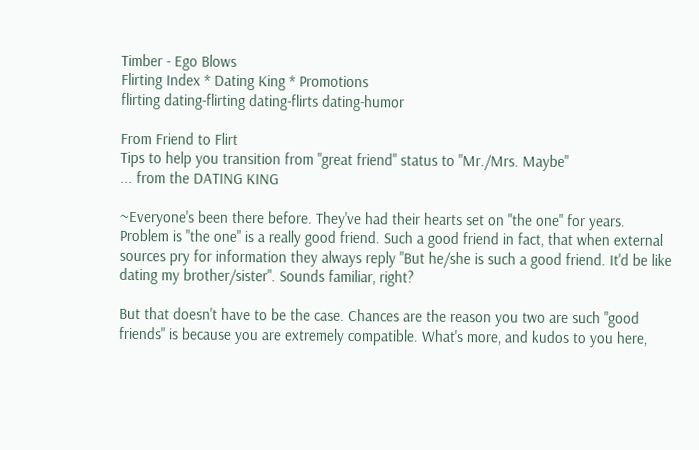Timber - Ego Blows
Flirting Index * Dating King * Promotions
flirting dating-flirting dating-flirts dating-humor

From Friend to Flirt
Tips to help you transition from "great friend" status to "Mr./Mrs. Maybe"
... from the DATING KING

~Everyone's been there before. They've had their hearts set on "the one" for years. Problem is "the one" is a really good friend. Such a good friend in fact, that when external sources pry for information they always reply "But he/she is such a good friend. It'd be like dating my brother/sister". Sounds familiar, right?

But that doesn't have to be the case. Chances are the reason you two are such "good friends" is because you are extremely compatible. What's more, and kudos to you here,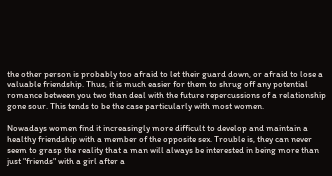the other person is probably too afraid to let their guard down, or afraid to lose a valuable friendship. Thus, it is much easier for them to shrug off any potential romance between you two than deal with the future repercussions of a relationship gone sour. This tends to be the case particularly with most women.

Nowadays women find it increasingly more difficult to develop and maintain a healthy friendship with a member of the opposite sex. Trouble is, they can never seem to grasp the reality that a man will always be interested in being more than just "friends" with a girl after a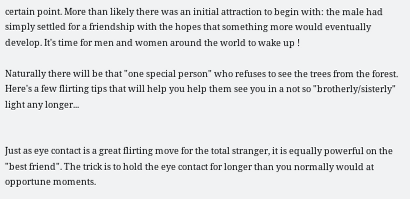certain point. More than likely there was an initial attraction to begin with: the male had simply settled for a friendship with the hopes that something more would eventually develop. It's time for men and women around the world to wake up !

Naturally there will be that "one special person" who refuses to see the trees from the forest. Here's a few flirting tips that will help you help them see you in a not so "brotherly/sisterly" light any longer...


Just as eye contact is a great flirting move for the total stranger, it is equally powerful on the "best friend". The trick is to hold the eye contact for longer than you normally would at opportune moments.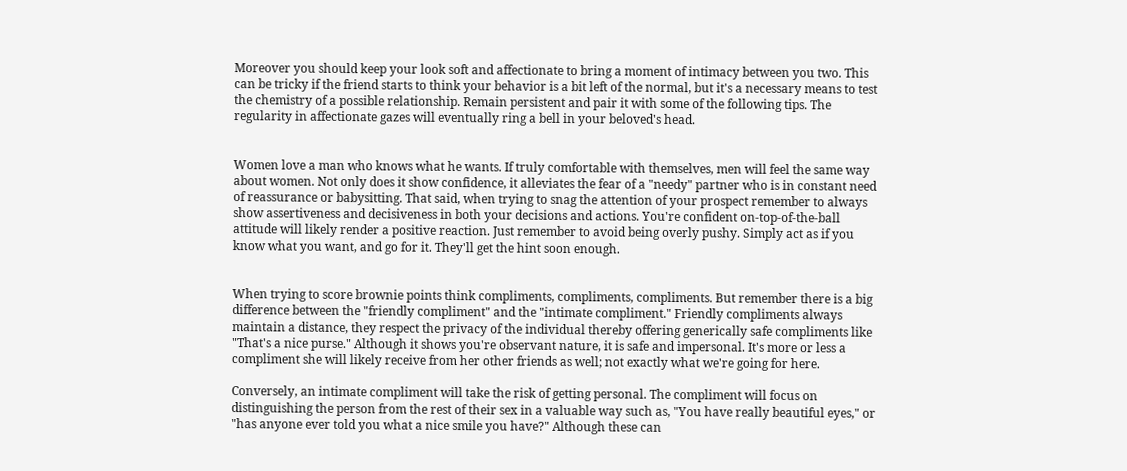Moreover you should keep your look soft and affectionate to bring a moment of intimacy between you two. This can be tricky if the friend starts to think your behavior is a bit left of the normal, but it's a necessary means to test the chemistry of a possible relationship. Remain persistent and pair it with some of the following tips. The regularity in affectionate gazes will eventually ring a bell in your beloved's head.


Women love a man who knows what he wants. If truly comfortable with themselves, men will feel the same way about women. Not only does it show confidence, it alleviates the fear of a "needy" partner who is in constant need of reassurance or babysitting. That said, when trying to snag the attention of your prospect remember to always show assertiveness and decisiveness in both your decisions and actions. You're confident on-top-of-the-ball attitude will likely render a positive reaction. Just remember to avoid being overly pushy. Simply act as if you know what you want, and go for it. They'll get the hint soon enough.


When trying to score brownie points think compliments, compliments, compliments. But remember there is a big difference between the "friendly compliment" and the "intimate compliment." Friendly compliments always maintain a distance, they respect the privacy of the individual thereby offering generically safe compliments like "That's a nice purse." Although it shows you're observant nature, it is safe and impersonal. It's more or less a compliment she will likely receive from her other friends as well; not exactly what we're going for here.

Conversely, an intimate compliment will take the risk of getting personal. The compliment will focus on distinguishing the person from the rest of their sex in a valuable way such as, "You have really beautiful eyes," or "has anyone ever told you what a nice smile you have?" Although these can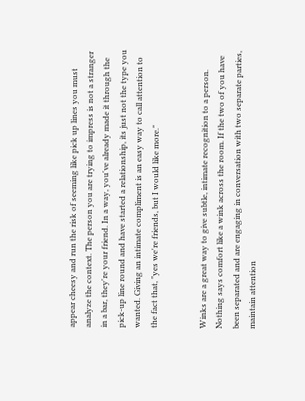appear cheesy and run the risk of seeming like pick up lines you must analyze the context. The person you are trying to impress is not a stranger in a bar, they're your friend. In a way, you've already made it through the pick-up line round and have started a relationship, its just not the type you wanted. Giving an intimate compliment is an easy way to call attention to the fact that, "yes we're friends, but I would like more."


Winks are a great way to give subtle, intimate recognition to a person. Nothing says comfort like a wink across the room. If the two of you have been separated and are engaging in conversation with two separate parties, maintain attention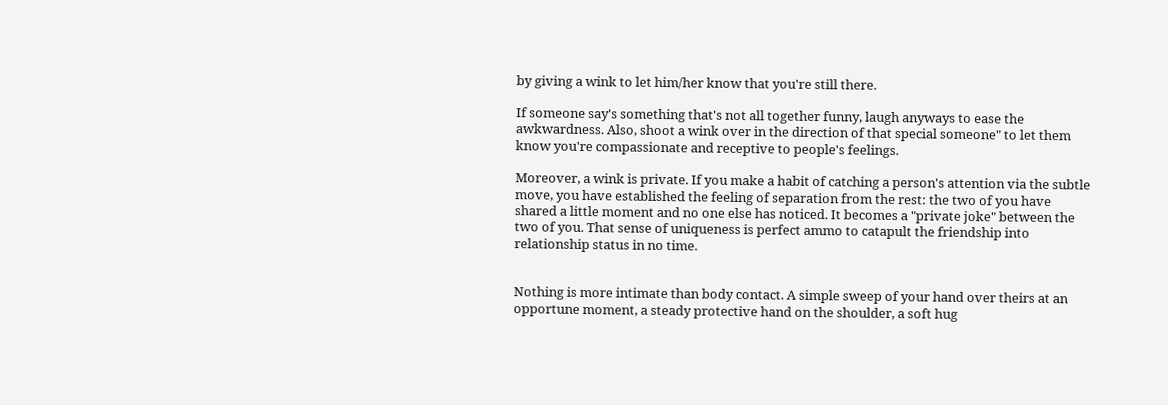by giving a wink to let him/her know that you're still there.

If someone say's something that's not all together funny, laugh anyways to ease the awkwardness. Also, shoot a wink over in the direction of that special someone" to let them know you're compassionate and receptive to people's feelings.

Moreover, a wink is private. If you make a habit of catching a person's attention via the subtle move, you have established the feeling of separation from the rest: the two of you have shared a little moment and no one else has noticed. It becomes a "private joke" between the two of you. That sense of uniqueness is perfect ammo to catapult the friendship into relationship status in no time.


Nothing is more intimate than body contact. A simple sweep of your hand over theirs at an opportune moment, a steady protective hand on the shoulder, a soft hug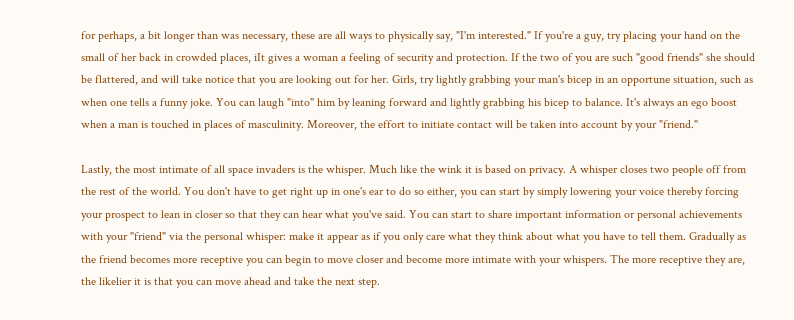for perhaps, a bit longer than was necessary, these are all ways to physically say, "I'm interested." If you're a guy, try placing your hand on the small of her back in crowded places, iIt gives a woman a feeling of security and protection. If the two of you are such "good friends" she should be flattered, and will take notice that you are looking out for her. Girls, try lightly grabbing your man's bicep in an opportune situation, such as when one tells a funny joke. You can laugh "into" him by leaning forward and lightly grabbing his bicep to balance. It's always an ego boost when a man is touched in places of masculinity. Moreover, the effort to initiate contact will be taken into account by your "friend."

Lastly, the most intimate of all space invaders is the whisper. Much like the wink it is based on privacy. A whisper closes two people off from the rest of the world. You don't have to get right up in one's ear to do so either, you can start by simply lowering your voice thereby forcing your prospect to lean in closer so that they can hear what you've said. You can start to share important information or personal achievements with your "friend" via the personal whisper: make it appear as if you only care what they think about what you have to tell them. Gradually as the friend becomes more receptive you can begin to move closer and become more intimate with your whispers. The more receptive they are, the likelier it is that you can move ahead and take the next step.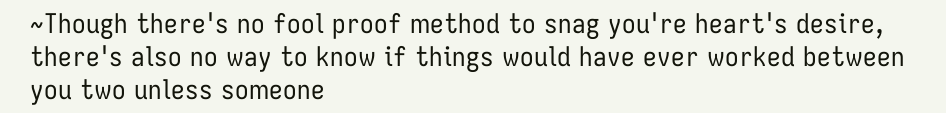~Though there's no fool proof method to snag you're heart's desire, there's also no way to know if things would have ever worked between you two unless someone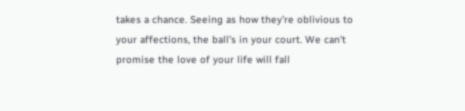takes a chance. Seeing as how they're oblivious to your affections, the ball's in your court. We can't promise the love of your life will fall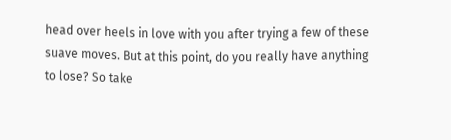head over heels in love with you after trying a few of these suave moves. But at this point, do you really have anything to lose? So take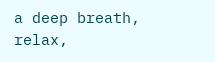a deep breath, relax,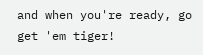and when you're ready, go get 'em tiger!